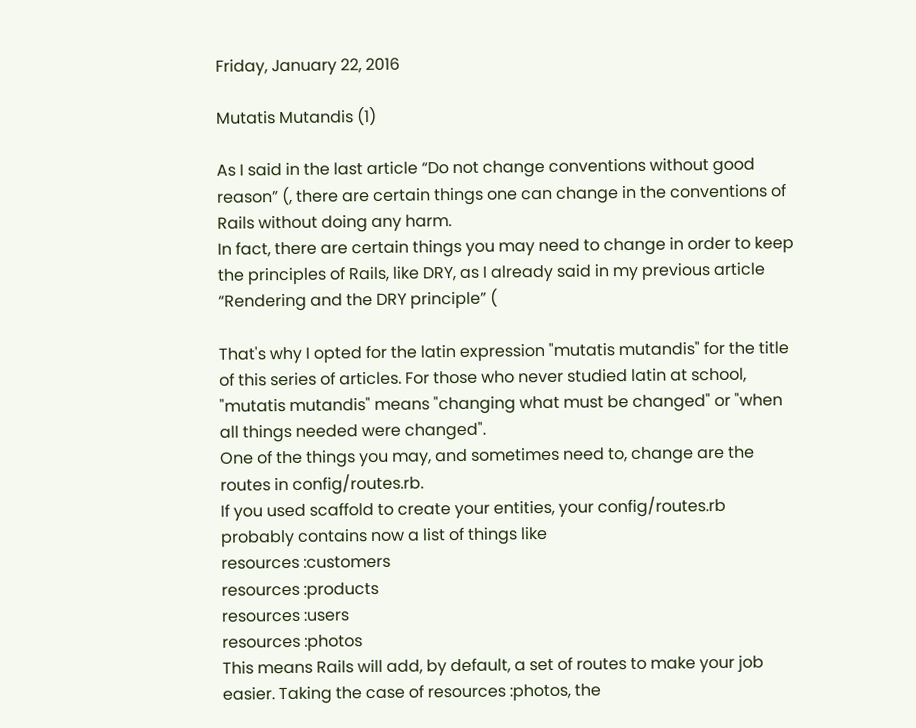Friday, January 22, 2016

Mutatis Mutandis (1)

As I said in the last article “Do not change conventions without good reason” (, there are certain things one can change in the conventions of Rails without doing any harm.
In fact, there are certain things you may need to change in order to keep the principles of Rails, like DRY, as I already said in my previous article “Rendering and the DRY principle” (

That's why I opted for the latin expression "mutatis mutandis" for the title of this series of articles. For those who never studied latin at school, "mutatis mutandis" means "changing what must be changed" or "when all things needed were changed".
One of the things you may, and sometimes need to, change are the routes in config/routes.rb.
If you used scaffold to create your entities, your config/routes.rb probably contains now a list of things like
resources :customers
resources :products
resources :users
resources :photos
This means Rails will add, by default, a set of routes to make your job easier. Taking the case of resources :photos, the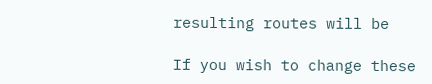resulting routes will be

If you wish to change these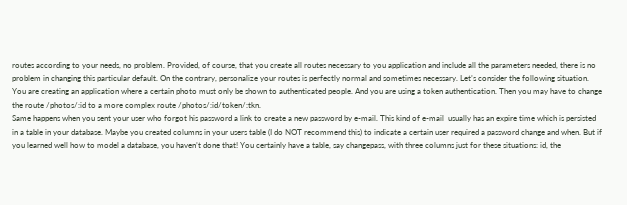routes according to your needs, no problem. Provided, of course, that you create all routes necessary to you application and include all the parameters needed, there is no problem in changing this particular default. On the contrary, personalize your routes is perfectly normal and sometimes necessary. Let’s consider the following situation.
You are creating an application where a certain photo must only be shown to authenticated people. And you are using a token authentication. Then you may have to change the route /photos/:id to a more complex route /photos/:id/token/:tkn.
Same happens when you sent your user who forgot his password a link to create a new password by e-mail. This kind of e-mail  usually has an expire time which is persisted in a table in your database. Maybe you created columns in your users table (I do NOT recommend this) to indicate a certain user required a password change and when. But if you learned well how to model a database, you haven’t done that! You certainly have a table, say changepass, with three columns just for these situations: id, the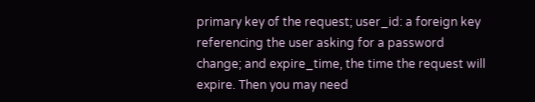primary key of the request; user_id: a foreign key referencing the user asking for a password change; and expire_time, the time the request will expire. Then you may need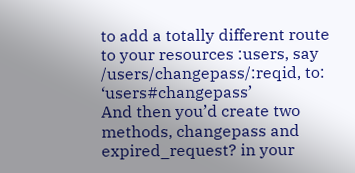to add a totally different route to your resources :users, say
/users/changepass/:reqid, to: ‘users#changepass’
And then you’d create two methods, changepass and expired_request? in your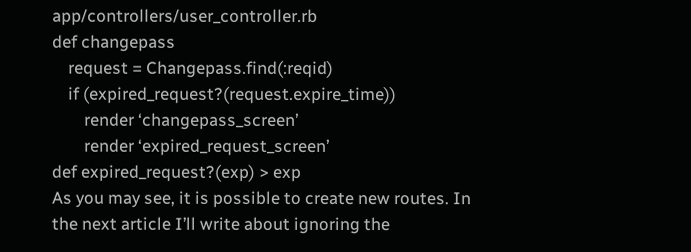app/controllers/user_controller.rb
def changepass
    request = Changepass.find(:reqid)
    if (expired_request?(request.expire_time))
        render ‘changepass_screen’
        render ‘expired_request_screen’
def expired_request?(exp) > exp
As you may see, it is possible to create new routes. In the next article I’ll write about ignoring the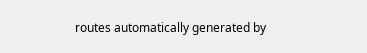routes automatically generated by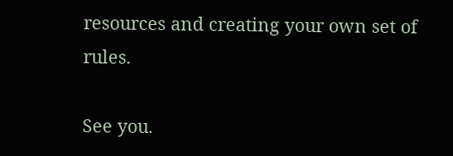resources and creating your own set of rules.

See you.